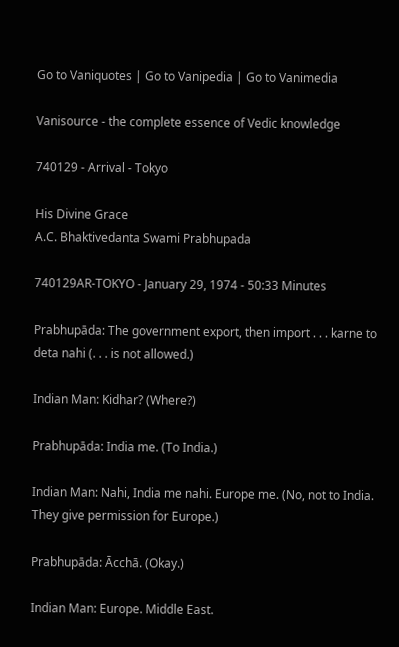Go to Vaniquotes | Go to Vanipedia | Go to Vanimedia

Vanisource - the complete essence of Vedic knowledge

740129 - Arrival - Tokyo

His Divine Grace
A.C. Bhaktivedanta Swami Prabhupada

740129AR-TOKYO - January 29, 1974 - 50:33 Minutes

Prabhupāda: The government export, then import . . . karne to deta nahi (. . . is not allowed.)

Indian Man: Kidhar? (Where?)

Prabhupāda: India me. (To India.)

Indian Man: Nahi, India me nahi. Europe me. (No, not to India. They give permission for Europe.)

Prabhupāda: Ācchā. (Okay.)

Indian Man: Europe. Middle East.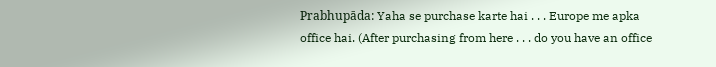Prabhupāda: Yaha se purchase karte hai . . . Europe me apka office hai. (After purchasing from here . . . do you have an office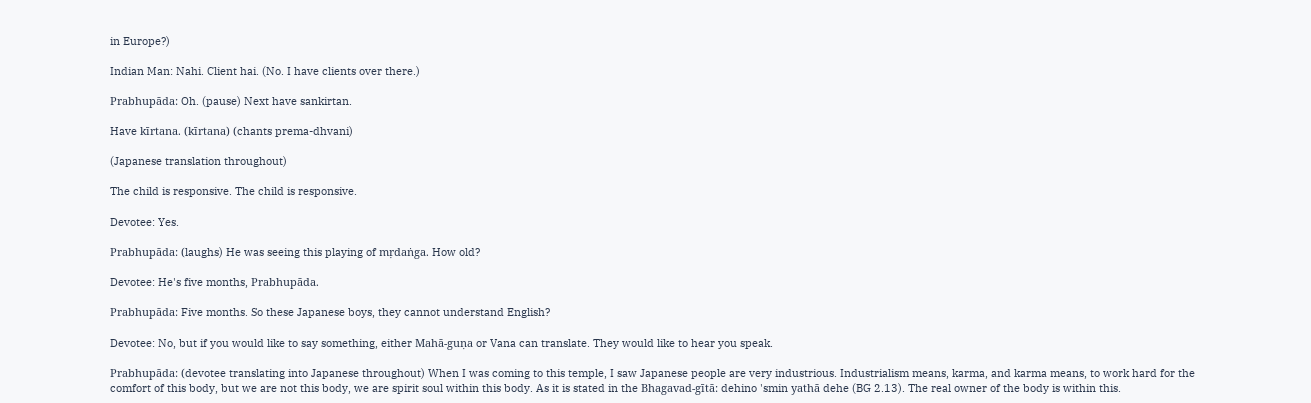in Europe?)

Indian Man: Nahi. Client hai. (No. I have clients over there.)

Prabhupāda: Oh. (pause) Next have sankirtan.

Have kīrtana. (kīrtana) (chants prema-dhvani)

(Japanese translation throughout)

The child is responsive. The child is responsive.

Devotee: Yes.

Prabhupāda: (laughs) He was seeing this playing of mṛdaṅga. How old?

Devotee: He's five months, Prabhupāda.

Prabhupāda: Five months. So these Japanese boys, they cannot understand English?

Devotee: No, but if you would like to say something, either Mahā-guṇa or Vana can translate. They would like to hear you speak.

Prabhupāda: (devotee translating into Japanese throughout) When I was coming to this temple, I saw Japanese people are very industrious. Industrialism means, karma, and karma means, to work hard for the comfort of this body, but we are not this body, we are spirit soul within this body. As it is stated in the Bhagavad-gītā: dehino 'smin yathā dehe (BG 2.13). The real owner of the body is within this.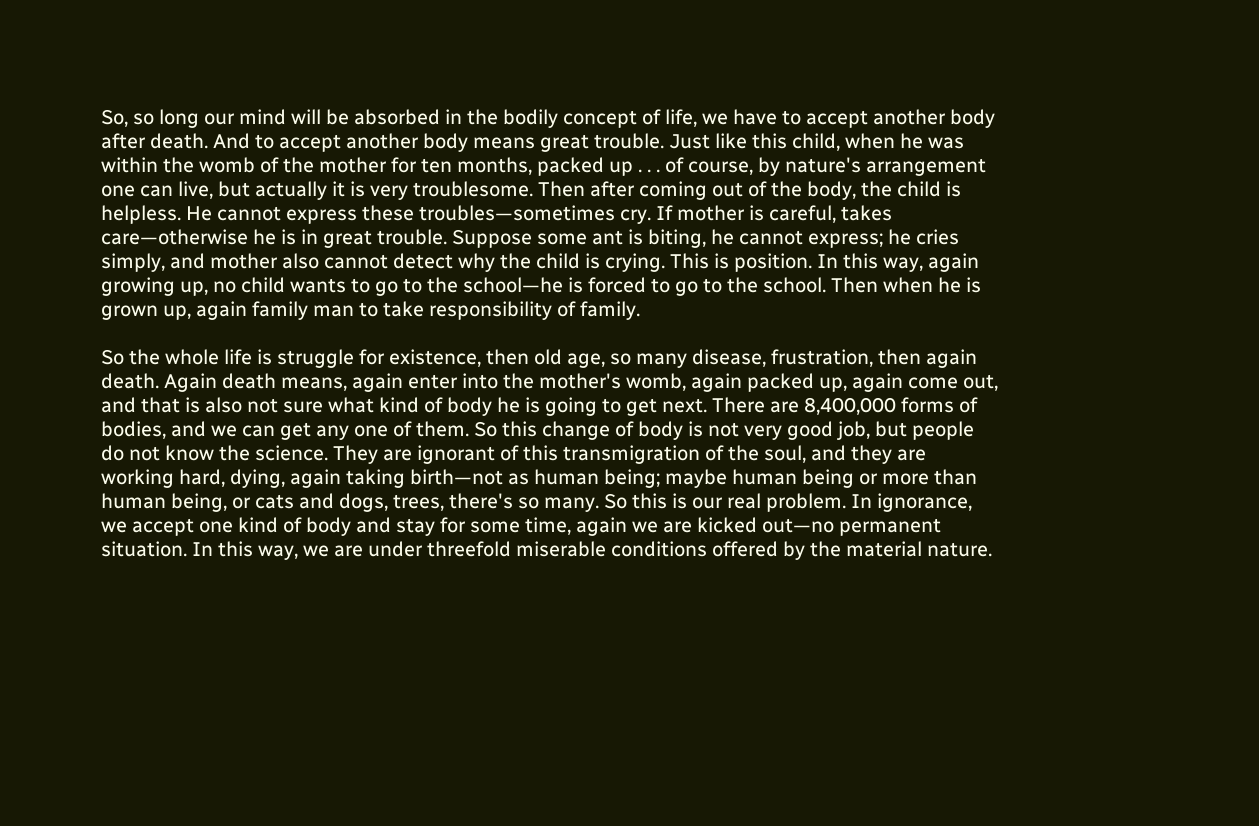So, so long our mind will be absorbed in the bodily concept of life, we have to accept another body after death. And to accept another body means great trouble. Just like this child, when he was within the womb of the mother for ten months, packed up . . . of course, by nature's arrangement one can live, but actually it is very troublesome. Then after coming out of the body, the child is helpless. He cannot express these troubles—sometimes cry. If mother is careful, takes care—otherwise he is in great trouble. Suppose some ant is biting, he cannot express; he cries simply, and mother also cannot detect why the child is crying. This is position. In this way, again growing up, no child wants to go to the school—he is forced to go to the school. Then when he is grown up, again family man to take responsibility of family.

So the whole life is struggle for existence, then old age, so many disease, frustration, then again death. Again death means, again enter into the mother's womb, again packed up, again come out, and that is also not sure what kind of body he is going to get next. There are 8,400,000 forms of bodies, and we can get any one of them. So this change of body is not very good job, but people do not know the science. They are ignorant of this transmigration of the soul, and they are working hard, dying, again taking birth—not as human being; maybe human being or more than human being, or cats and dogs, trees, there's so many. So this is our real problem. In ignorance, we accept one kind of body and stay for some time, again we are kicked out—no permanent situation. In this way, we are under threefold miserable conditions offered by the material nature.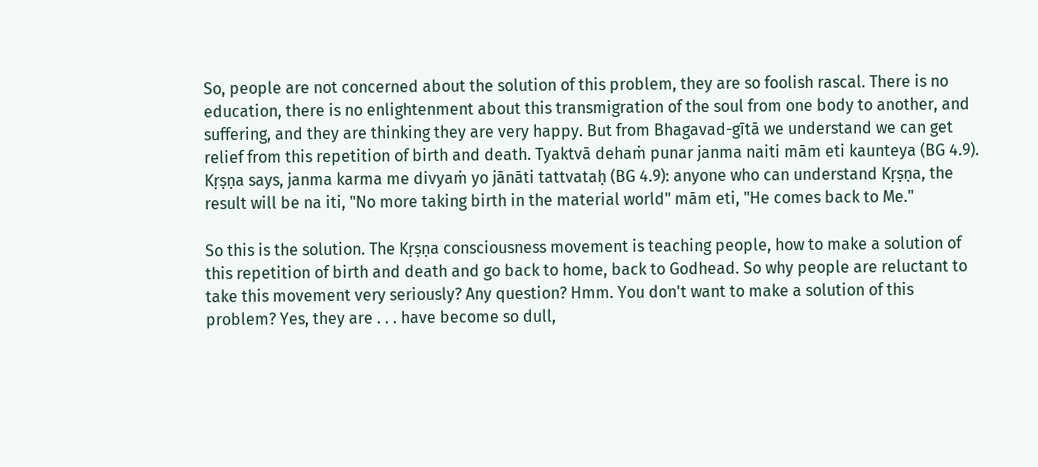So, people are not concerned about the solution of this problem, they are so foolish rascal. There is no education, there is no enlightenment about this transmigration of the soul from one body to another, and suffering, and they are thinking they are very happy. But from Bhagavad-gītā we understand we can get relief from this repetition of birth and death. Tyaktvā dehaṁ punar janma naiti mām eti kaunteya (BG 4.9). Kṛṣṇa says, janma karma me divyaṁ yo jānāti tattvataḥ (BG 4.9): anyone who can understand Kṛṣṇa, the result will be na iti, "No more taking birth in the material world" mām eti, "He comes back to Me."

So this is the solution. The Kṛṣṇa consciousness movement is teaching people, how to make a solution of this repetition of birth and death and go back to home, back to Godhead. So why people are reluctant to take this movement very seriously? Any question? Hmm. You don't want to make a solution of this problem? Yes, they are . . . have become so dull,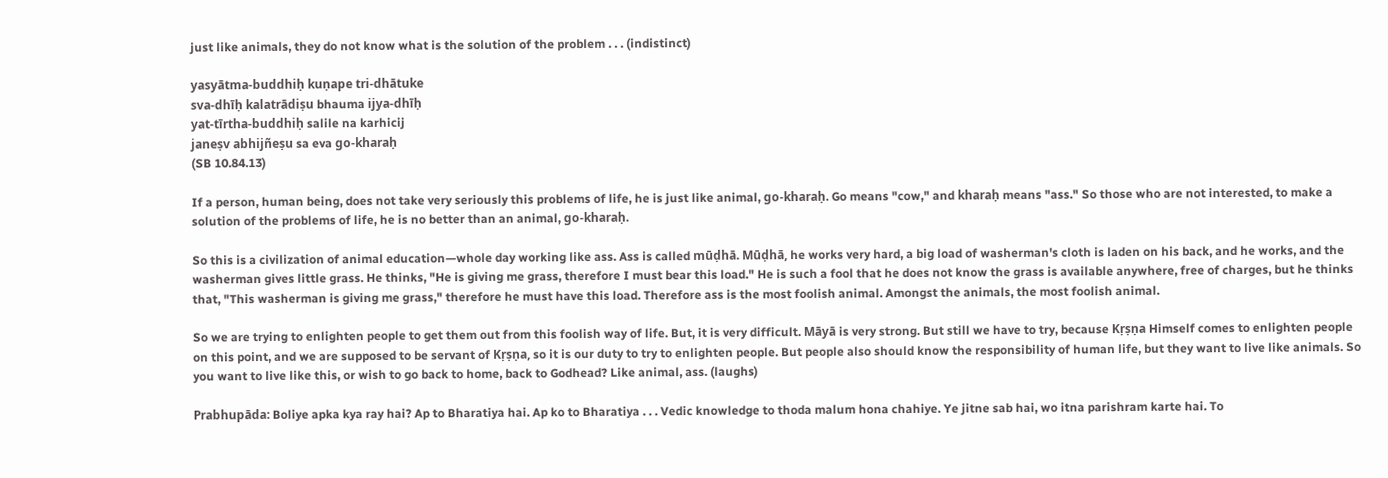just like animals, they do not know what is the solution of the problem . . . (indistinct)

yasyātma-buddhiḥ kuṇape tri-dhātuke
sva-dhīḥ kalatrādiṣu bhauma ijya-dhīḥ
yat-tīrtha-buddhiḥ salile na karhicij
janeṣv abhijñeṣu sa eva go-kharaḥ
(SB 10.84.13)

If a person, human being, does not take very seriously this problems of life, he is just like animal, go-kharaḥ. Go means "cow," and kharaḥ means "ass." So those who are not interested, to make a solution of the problems of life, he is no better than an animal, go-kharaḥ.

So this is a civilization of animal education—whole day working like ass. Ass is called mūḍhā. Mūḍhā, he works very hard, a big load of washerman's cloth is laden on his back, and he works, and the washerman gives little grass. He thinks, "He is giving me grass, therefore I must bear this load." He is such a fool that he does not know the grass is available anywhere, free of charges, but he thinks that, "This washerman is giving me grass," therefore he must have this load. Therefore ass is the most foolish animal. Amongst the animals, the most foolish animal.

So we are trying to enlighten people to get them out from this foolish way of life. But, it is very difficult. Māyā is very strong. But still we have to try, because Kṛṣṇa Himself comes to enlighten people on this point, and we are supposed to be servant of Kṛṣṇa, so it is our duty to try to enlighten people. But people also should know the responsibility of human life, but they want to live like animals. So you want to live like this, or wish to go back to home, back to Godhead? Like animal, ass. (laughs)

Prabhupāda: Boliye apka kya ray hai? Ap to Bharatiya hai. Ap ko to Bharatiya . . . Vedic knowledge to thoda malum hona chahiye. Ye jitne sab hai, wo itna parishram karte hai. To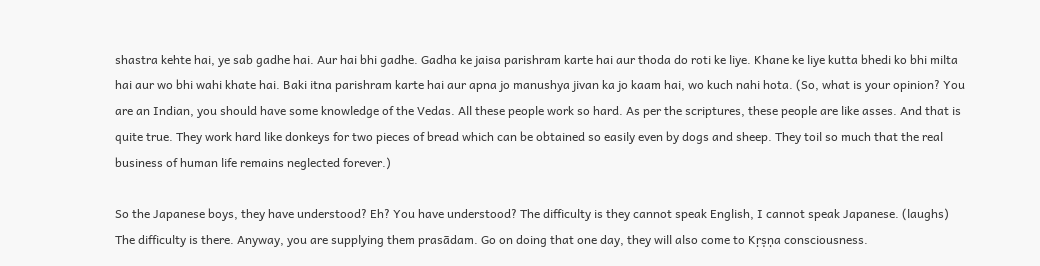shastra kehte hai, ye sab gadhe hai. Aur hai bhi gadhe. Gadha ke jaisa parishram karte hai aur thoda do roti ke liye. Khane ke liye kutta bhedi ko bhi milta hai aur wo bhi wahi khate hai. Baki itna parishram karte hai aur apna jo manushya jivan ka jo kaam hai, wo kuch nahi hota. (So, what is your opinion? You are an Indian, you should have some knowledge of the Vedas. All these people work so hard. As per the scriptures, these people are like asses. And that is quite true. They work hard like donkeys for two pieces of bread which can be obtained so easily even by dogs and sheep. They toil so much that the real business of human life remains neglected forever.)

So the Japanese boys, they have understood? Eh? You have understood? The difficulty is they cannot speak English, I cannot speak Japanese. (laughs) The difficulty is there. Anyway, you are supplying them prasādam. Go on doing that one day, they will also come to Kṛṣṇa consciousness.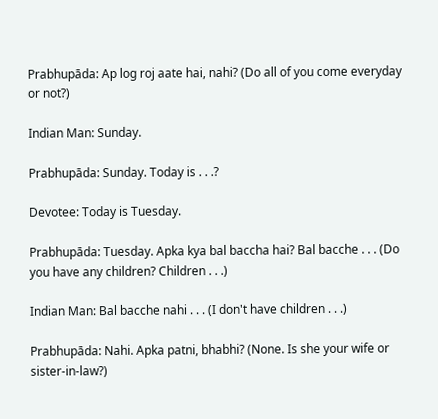Prabhupāda: Ap log roj aate hai, nahi? (Do all of you come everyday or not?)

Indian Man: Sunday.

Prabhupāda: Sunday. Today is . . .?

Devotee: Today is Tuesday.

Prabhupāda: Tuesday. Apka kya bal baccha hai? Bal bacche . . . (Do you have any children? Children . . .)

Indian Man: Bal bacche nahi . . . (I don't have children . . .)

Prabhupāda: Nahi. Apka patni, bhabhi? (None. Is she your wife or sister-in-law?)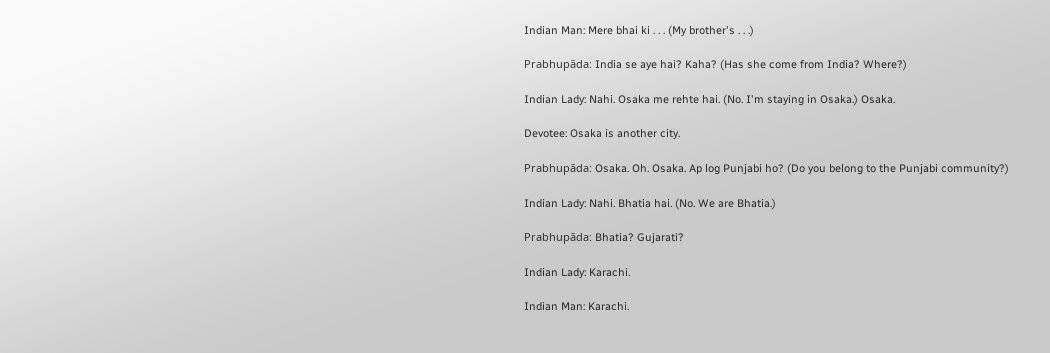Indian Man: Mere bhai ki . . . (My brother's . . .)

Prabhupāda: India se aye hai? Kaha? (Has she come from India? Where?)

Indian Lady: Nahi. Osaka me rehte hai. (No. I'm staying in Osaka.) Osaka.

Devotee: Osaka is another city.

Prabhupāda: Osaka. Oh. Osaka. Ap log Punjabi ho? (Do you belong to the Punjabi community?)

Indian Lady: Nahi. Bhatia hai. (No. We are Bhatia.)

Prabhupāda: Bhatia? Gujarati?

Indian Lady: Karachi.

Indian Man: Karachi.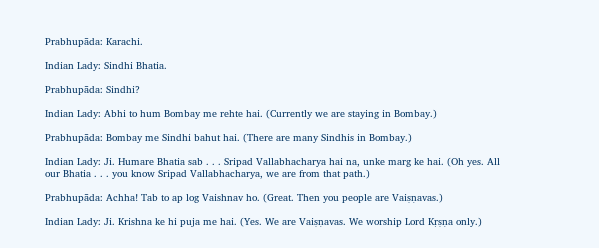Prabhupāda: Karachi.

Indian Lady: Sindhi Bhatia.

Prabhupāda: Sindhi?

Indian Lady: Abhi to hum Bombay me rehte hai. (Currently we are staying in Bombay.)

Prabhupāda: Bombay me Sindhi bahut hai. (There are many Sindhis in Bombay.)

Indian Lady: Ji. Humare Bhatia sab . . . Sripad Vallabhacharya hai na, unke marg ke hai. (Oh yes. All our Bhatia . . . you know Sripad Vallabhacharya, we are from that path.)

Prabhupāda: Achha! Tab to ap log Vaishnav ho. (Great. Then you people are Vaiṣṇavas.)

Indian Lady: Ji. Krishna ke hi puja me hai. (Yes. We are Vaiṣṇavas. We worship Lord Kṛṣṇa only.)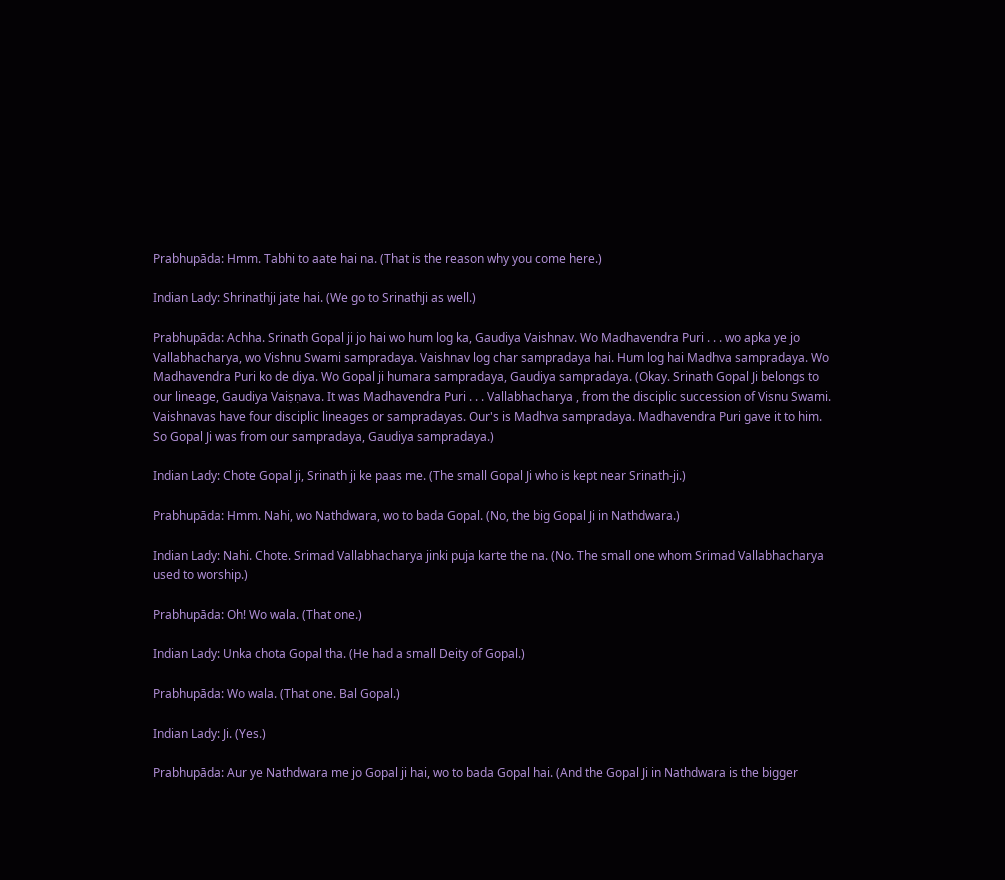Prabhupāda: Hmm. Tabhi to aate hai na. (That is the reason why you come here.)

Indian Lady: Shrinathji jate hai. (We go to Srinathji as well.)

Prabhupāda: Achha. Srinath Gopal ji jo hai wo hum log ka, Gaudiya Vaishnav. Wo Madhavendra Puri . . . wo apka ye jo Vallabhacharya, wo Vishnu Swami sampradaya. Vaishnav log char sampradaya hai. Hum log hai Madhva sampradaya. Wo Madhavendra Puri ko de diya. Wo Gopal ji humara sampradaya, Gaudiya sampradaya. (Okay. Srinath Gopal Ji belongs to our lineage, Gaudiya Vaiṣṇava. It was Madhavendra Puri . . . Vallabhacharya , from the disciplic succession of Visnu Swami. Vaishnavas have four disciplic lineages or sampradayas. Our's is Madhva sampradaya. Madhavendra Puri gave it to him. So Gopal Ji was from our sampradaya, Gaudiya sampradaya.)

Indian Lady: Chote Gopal ji, Srinath ji ke paas me. (The small Gopal Ji who is kept near Srinath-ji.)

Prabhupāda: Hmm. Nahi, wo Nathdwara, wo to bada Gopal. (No, the big Gopal Ji in Nathdwara.)

Indian Lady: Nahi. Chote. Srimad Vallabhacharya jinki puja karte the na. (No. The small one whom Srimad Vallabhacharya used to worship.)

Prabhupāda: Oh! Wo wala. (That one.)

Indian Lady: Unka chota Gopal tha. (He had a small Deity of Gopal.)

Prabhupāda: Wo wala. (That one. Bal Gopal.)

Indian Lady: Ji. (Yes.)

Prabhupāda: Aur ye Nathdwara me jo Gopal ji hai, wo to bada Gopal hai. (And the Gopal Ji in Nathdwara is the bigger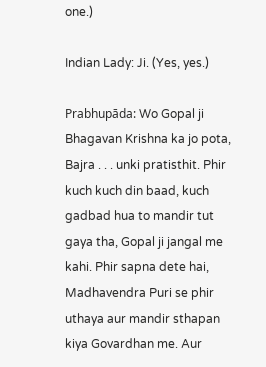one.)

Indian Lady: Ji. (Yes, yes.)

Prabhupāda: Wo Gopal ji Bhagavan Krishna ka jo pota, Bajra . . . unki pratisthit. Phir kuch kuch din baad, kuch gadbad hua to mandir tut gaya tha, Gopal ji jangal me kahi. Phir sapna dete hai, Madhavendra Puri se phir uthaya aur mandir sthapan kiya Govardhan me. Aur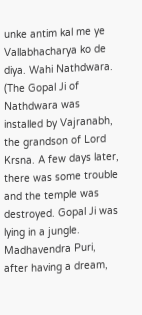unke antim kal me ye Vallabhacharya ko de diya. Wahi Nathdwara. (The Gopal Ji of Nathdwara was installed by Vajranabh, the grandson of Lord Krsna. A few days later, there was some trouble and the temple was destroyed. Gopal Ji was lying in a jungle. Madhavendra Puri, after having a dream,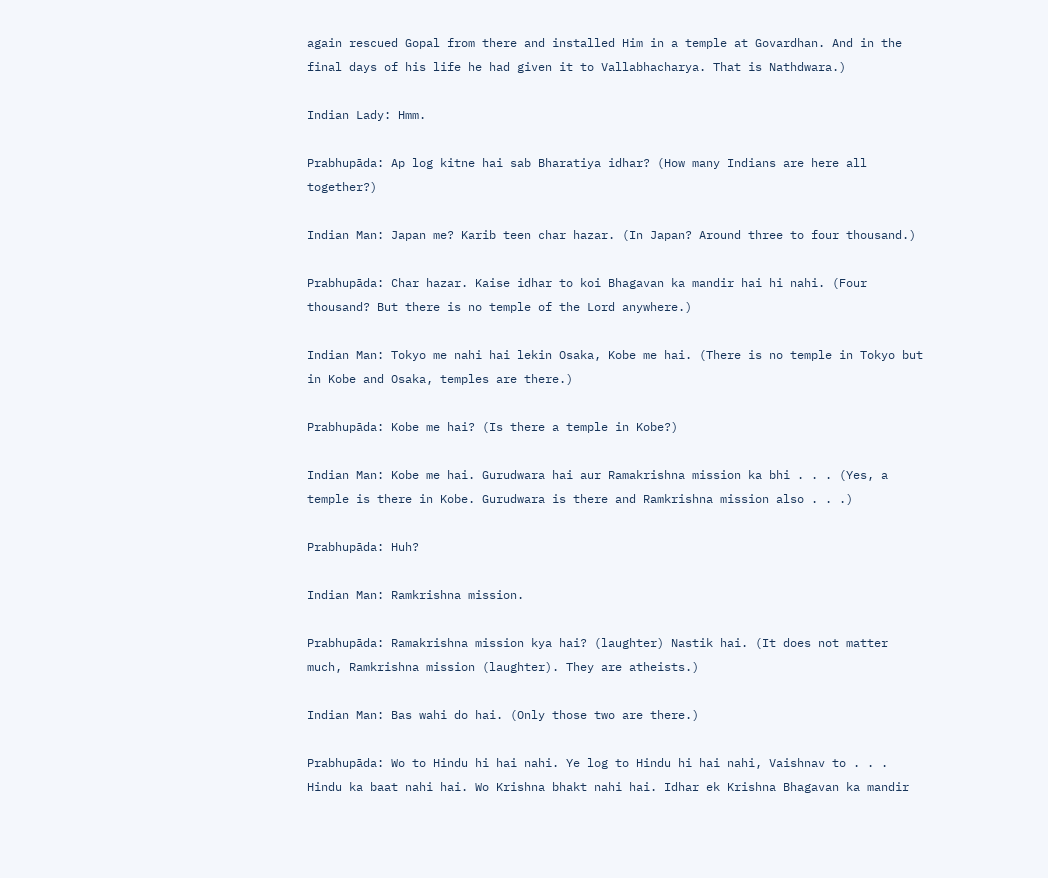again rescued Gopal from there and installed Him in a temple at Govardhan. And in the final days of his life he had given it to Vallabhacharya. That is Nathdwara.)

Indian Lady: Hmm.

Prabhupāda: Ap log kitne hai sab Bharatiya idhar? (How many Indians are here all together?)

Indian Man: Japan me? Karib teen char hazar. (In Japan? Around three to four thousand.)

Prabhupāda: Char hazar. Kaise idhar to koi Bhagavan ka mandir hai hi nahi. (Four thousand? But there is no temple of the Lord anywhere.)

Indian Man: Tokyo me nahi hai lekin Osaka, Kobe me hai. (There is no temple in Tokyo but in Kobe and Osaka, temples are there.)

Prabhupāda: Kobe me hai? (Is there a temple in Kobe?)

Indian Man: Kobe me hai. Gurudwara hai aur Ramakrishna mission ka bhi . . . (Yes, a temple is there in Kobe. Gurudwara is there and Ramkrishna mission also . . .)

Prabhupāda: Huh?

Indian Man: Ramkrishna mission.

Prabhupāda: Ramakrishna mission kya hai? (laughter) Nastik hai. (It does not matter much, Ramkrishna mission (laughter). They are atheists.)

Indian Man: Bas wahi do hai. (Only those two are there.)

Prabhupāda: Wo to Hindu hi hai nahi. Ye log to Hindu hi hai nahi, Vaishnav to . . . Hindu ka baat nahi hai. Wo Krishna bhakt nahi hai. Idhar ek Krishna Bhagavan ka mandir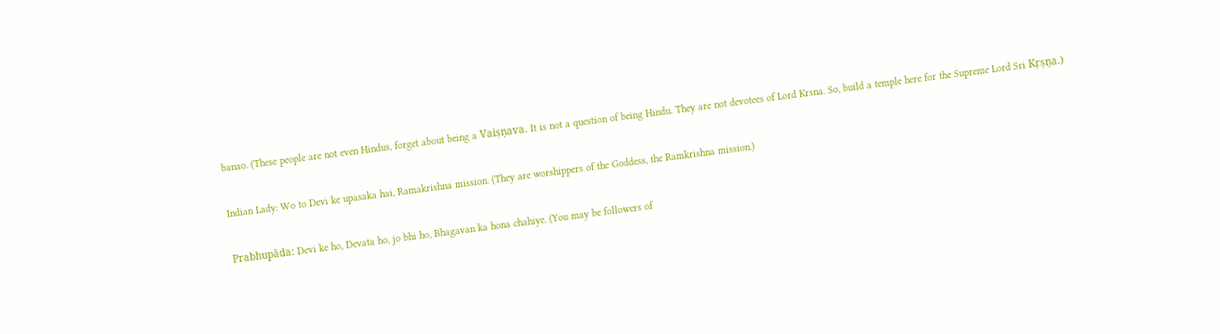banao. (These people are not even Hindus, forget about being a Vaiṣṇava. It is not a question of being Hindu. They are not devotees of Lord Krsna. So, build a temple here for the Supreme Lord Sri Kṛṣṇa.)

Indian Lady: Wo to Devi ke upasaka hai, Ramakrishna mission. (They are worshippers of the Goddess, the Ramkrishna mission.)

Prabhupāda: Devi ke ho, Devata ho, jo bhi ho, Bhagavan ka hona chahiye. (You may be followers of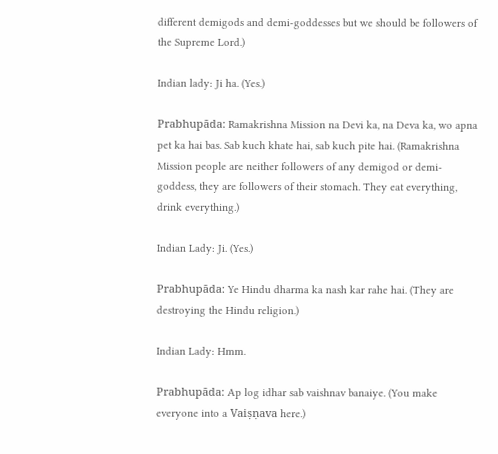different demigods and demi-goddesses but we should be followers of the Supreme Lord.)

Indian lady: Ji ha. (Yes.)

Prabhupāda: Ramakrishna Mission na Devi ka, na Deva ka, wo apna pet ka hai bas. Sab kuch khate hai, sab kuch pite hai. (Ramakrishna Mission people are neither followers of any demigod or demi-goddess, they are followers of their stomach. They eat everything, drink everything.)

Indian Lady: Ji. (Yes.)

Prabhupāda: Ye Hindu dharma ka nash kar rahe hai. (They are destroying the Hindu religion.)

Indian Lady: Hmm.

Prabhupāda: Ap log idhar sab vaishnav banaiye. (You make everyone into a Vaiṣṇava here.)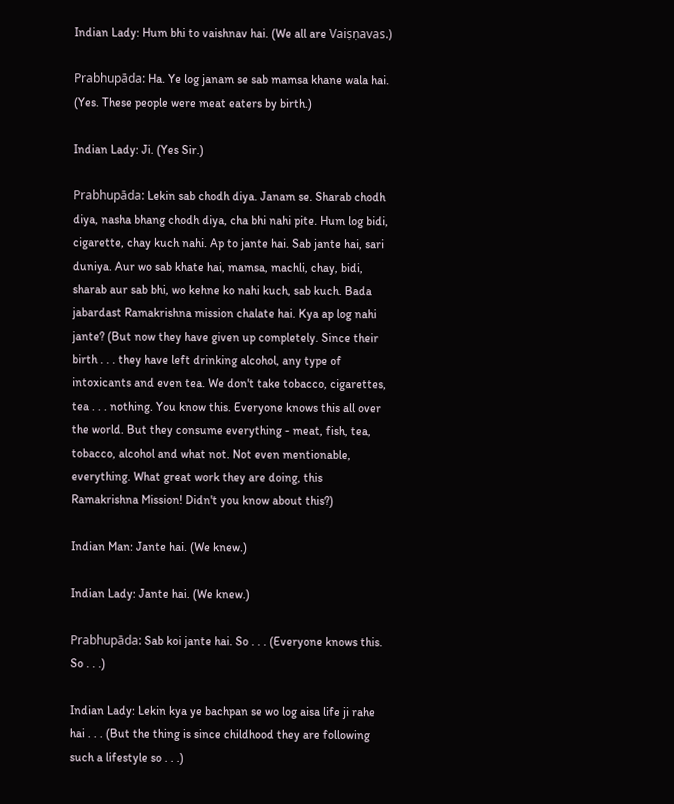Indian Lady: Hum bhi to vaishnav hai. (We all are Vaiṣṇavas.)

Prabhupāda: Ha. Ye log janam se sab mamsa khane wala hai. (Yes. These people were meat eaters by birth.)

Indian Lady: Ji. (Yes Sir.)

Prabhupāda: Lekin sab chodh diya. Janam se. Sharab chodh diya, nasha bhang chodh diya, cha bhi nahi pite. Hum log bidi, cigarette, chay kuch nahi. Ap to jante hai. Sab jante hai, sari duniya. Aur wo sab khate hai, mamsa, machli, chay, bidi, sharab aur sab bhi, wo kehne ko nahi kuch, sab kuch. Bada jabardast Ramakrishna mission chalate hai. Kya ap log nahi jante? (But now they have given up completely. Since their birth . . . they have left drinking alcohol, any type of intoxicants and even tea. We don't take tobacco, cigarettes, tea . . . nothing. You know this. Everyone knows this all over the world. But they consume everything - meat, fish, tea, tobacco, alcohol and what not. Not even mentionable, everything. What great work they are doing, this Ramakrishna Mission! Didn't you know about this?)

Indian Man: Jante hai. (We knew.)

Indian Lady: Jante hai. (We knew.)

Prabhupāda: Sab koi jante hai. So . . . (Everyone knows this. So . . .)

Indian Lady: Lekin kya ye bachpan se wo log aisa life ji rahe hai . . . (But the thing is since childhood they are following such a lifestyle so . . .)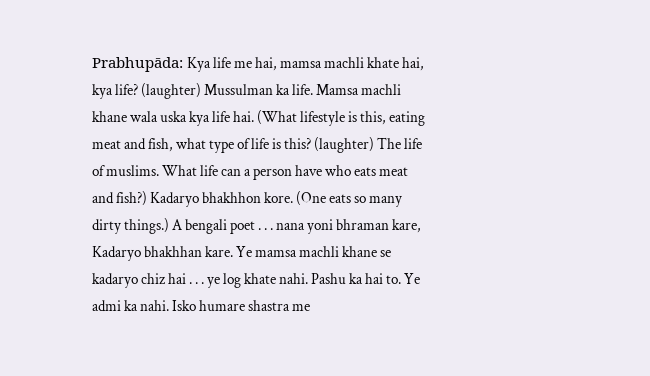Prabhupāda: Kya life me hai, mamsa machli khate hai, kya life? (laughter) Mussulman ka life. Mamsa machli khane wala uska kya life hai. (What lifestyle is this, eating meat and fish, what type of life is this? (laughter) The life of muslims. What life can a person have who eats meat and fish?) Kadaryo bhakhhon kore. (One eats so many dirty things.) A bengali poet . . . nana yoni bhraman kare, Kadaryo bhakhhan kare. Ye mamsa machli khane se kadaryo chiz hai . . . ye log khate nahi. Pashu ka hai to. Ye admi ka nahi. Isko humare shastra me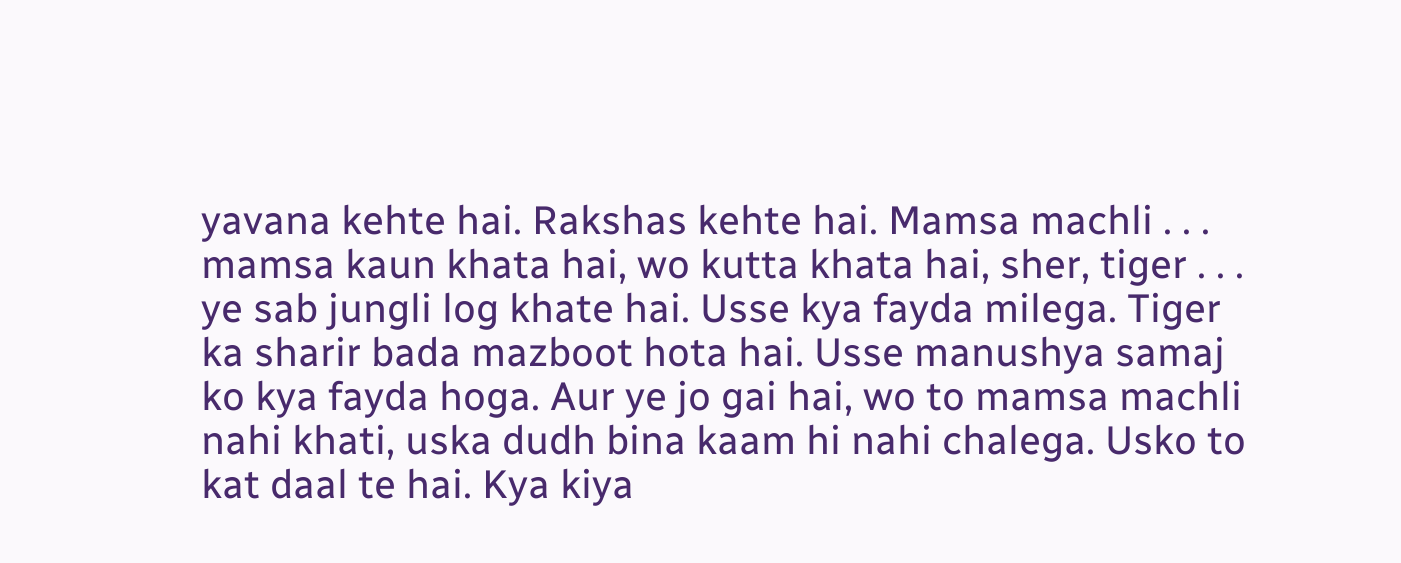yavana kehte hai. Rakshas kehte hai. Mamsa machli . . . mamsa kaun khata hai, wo kutta khata hai, sher, tiger . . . ye sab jungli log khate hai. Usse kya fayda milega. Tiger ka sharir bada mazboot hota hai. Usse manushya samaj ko kya fayda hoga. Aur ye jo gai hai, wo to mamsa machli nahi khati, uska dudh bina kaam hi nahi chalega. Usko to kat daal te hai. Kya kiya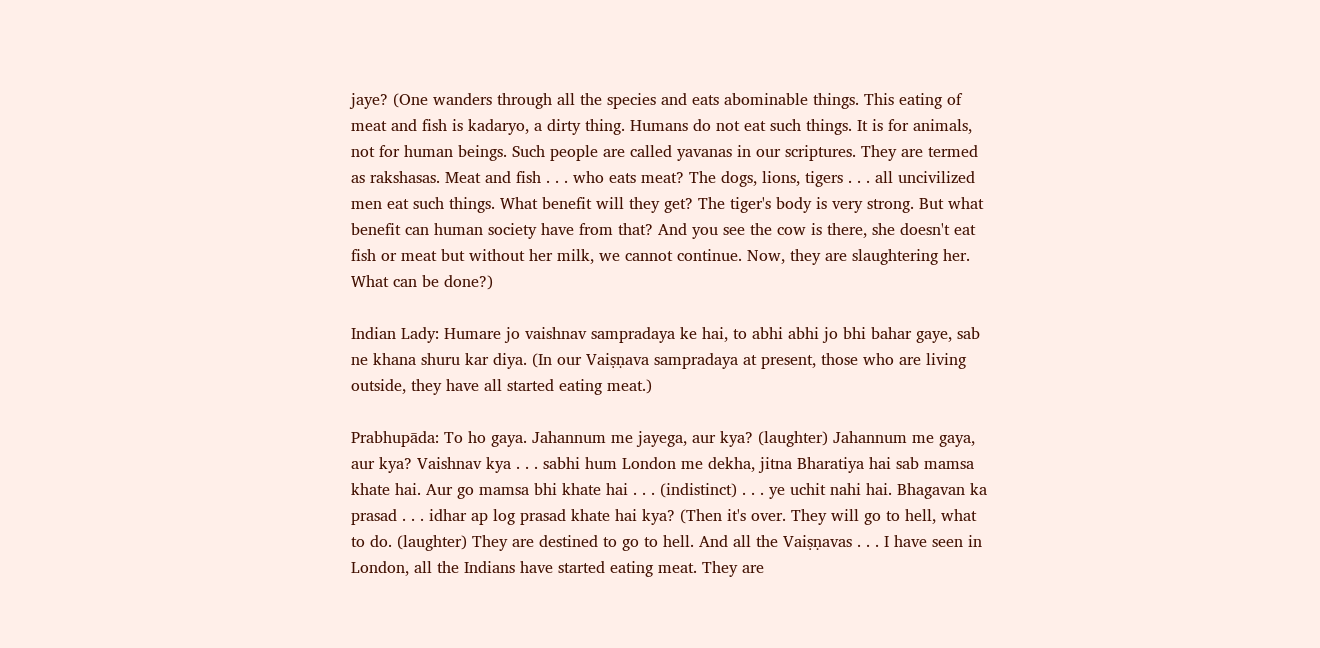jaye? (One wanders through all the species and eats abominable things. This eating of meat and fish is kadaryo, a dirty thing. Humans do not eat such things. It is for animals, not for human beings. Such people are called yavanas in our scriptures. They are termed as rakshasas. Meat and fish . . . who eats meat? The dogs, lions, tigers . . . all uncivilized men eat such things. What benefit will they get? The tiger's body is very strong. But what benefit can human society have from that? And you see the cow is there, she doesn't eat fish or meat but without her milk, we cannot continue. Now, they are slaughtering her. What can be done?)

Indian Lady: Humare jo vaishnav sampradaya ke hai, to abhi abhi jo bhi bahar gaye, sab ne khana shuru kar diya. (In our Vaiṣṇava sampradaya at present, those who are living outside, they have all started eating meat.)

Prabhupāda: To ho gaya. Jahannum me jayega, aur kya? (laughter) Jahannum me gaya, aur kya? Vaishnav kya . . . sabhi hum London me dekha, jitna Bharatiya hai sab mamsa khate hai. Aur go mamsa bhi khate hai . . . (indistinct) . . . ye uchit nahi hai. Bhagavan ka prasad . . . idhar ap log prasad khate hai kya? (Then it's over. They will go to hell, what to do. (laughter) They are destined to go to hell. And all the Vaiṣṇavas . . . I have seen in London, all the Indians have started eating meat. They are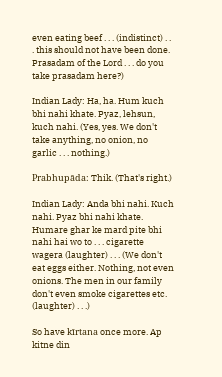even eating beef . . . (indistinct) . . . this should not have been done. Prasadam of the Lord . . . do you take prasadam here?)

Indian Lady: Ha, ha. Hum kuch bhi nahi khate. Pyaz, lehsun, kuch nahi. (Yes, yes. We don't take anything, no onion, no garlic . . . nothing.)

Prabhupāda: Thik. (That's right.)

Indian Lady: Anda bhi nahi. Kuch nahi. Pyaz bhi nahi khate. Humare ghar ke mard pite bhi nahi hai wo to . . . cigarette wagera (laughter) . . . (We don't eat eggs either. Nothing, not even onions. The men in our family don't even smoke cigarettes etc. (laughter) . . .)

So have kīrtana once more. Ap kitne din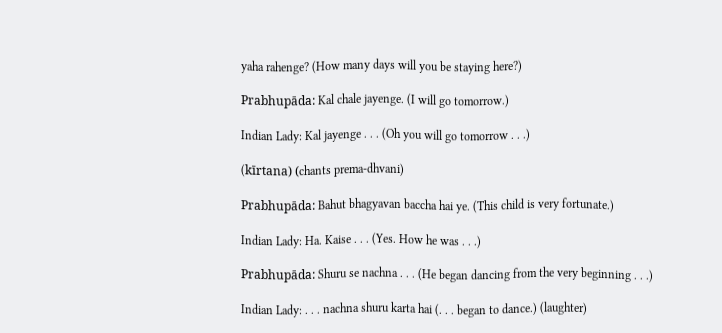yaha rahenge? (How many days will you be staying here?)

Prabhupāda: Kal chale jayenge. (I will go tomorrow.)

Indian Lady: Kal jayenge . . . (Oh you will go tomorrow . . .)

(kīrtana) (chants prema-dhvani)

Prabhupāda: Bahut bhagyavan baccha hai ye. (This child is very fortunate.)

Indian Lady: Ha. Kaise . . . (Yes. How he was . . .)

Prabhupāda: Shuru se nachna . . . (He began dancing from the very beginning . . .)

Indian Lady: . . . nachna shuru karta hai (. . . began to dance.) (laughter)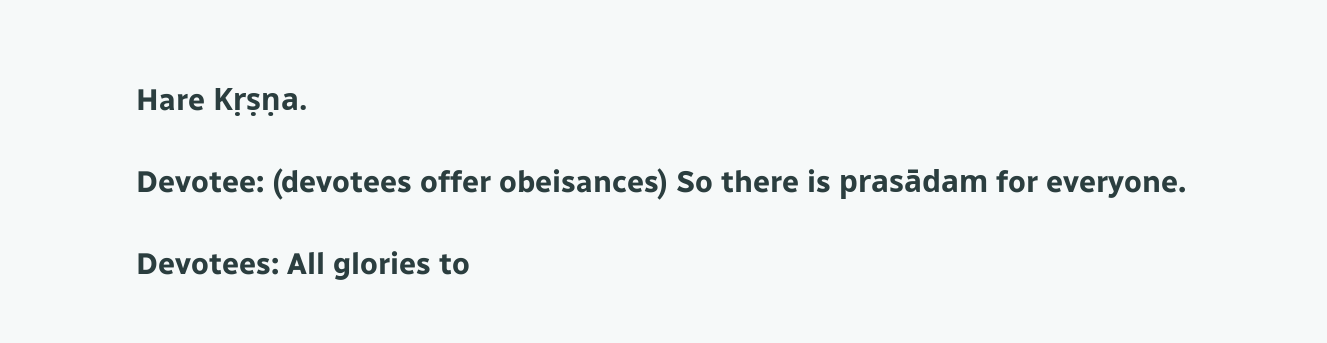Hare Kṛṣṇa.

Devotee: (devotees offer obeisances) So there is prasādam for everyone.

Devotees: All glories to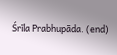Śrīla Prabhupāda. (end)